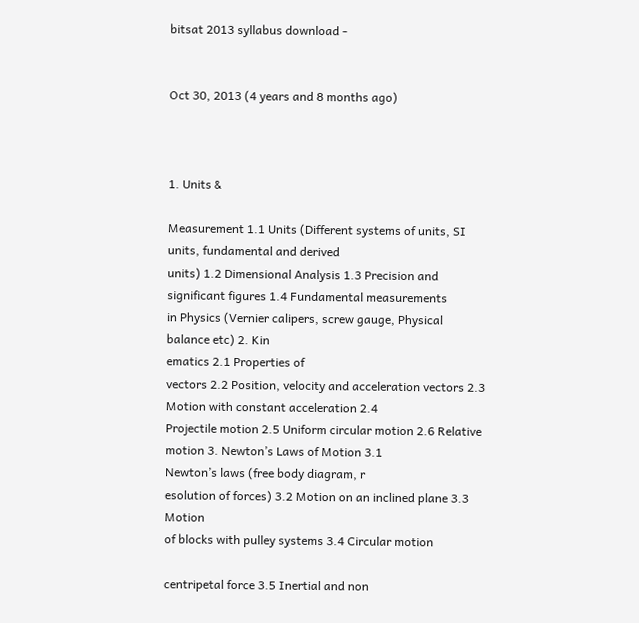bitsat 2013 syllabus download -


Oct 30, 2013 (4 years and 8 months ago)



1. Units &

Measurement 1.1 Units (Different systems of units, SI units, fundamental and derived
units) 1.2 Dimensional Analysis 1.3 Precision and significant figures 1.4 Fundamental measurements
in Physics (Vernier calipers, screw gauge, Physical balance etc) 2. Kin
ematics 2.1 Properties of
vectors 2.2 Position, velocity and acceleration vectors 2.3 Motion with constant acceleration 2.4
Projectile motion 2.5 Uniform circular motion 2.6 Relative motion 3. Newton’s Laws of Motion 3.1
Newton’s laws (free body diagram, r
esolution of forces) 3.2 Motion on an inclined plane 3.3 Motion
of blocks with pulley systems 3.4 Circular motion

centripetal force 3.5 Inertial and non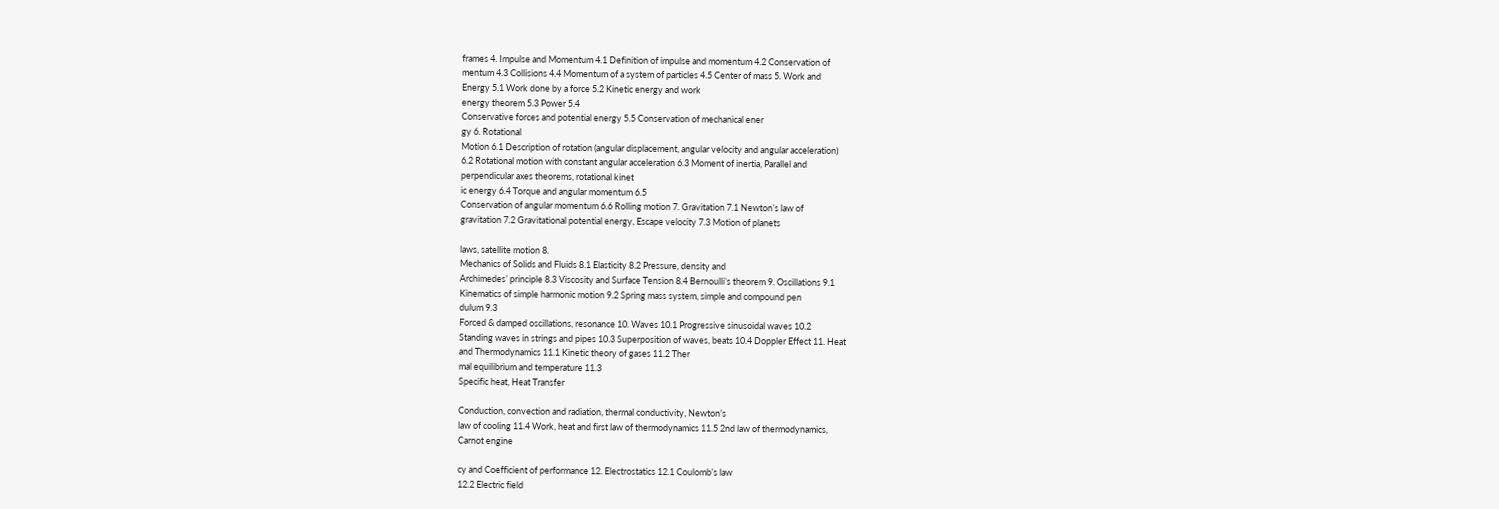frames 4. Impulse and Momentum 4.1 Definition of impulse and momentum 4.2 Conservation of
mentum 4.3 Collisions 4.4 Momentum of a system of particles 4.5 Center of mass 5. Work and
Energy 5.1 Work done by a force 5.2 Kinetic energy and work
energy theorem 5.3 Power 5.4
Conservative forces and potential energy 5.5 Conservation of mechanical ener
gy 6. Rotational
Motion 6.1 Description of rotation (angular displacement, angular velocity and angular acceleration)
6.2 Rotational motion with constant angular acceleration 6.3 Moment of inertia, Parallel and
perpendicular axes theorems, rotational kinet
ic energy 6.4 Torque and angular momentum 6.5
Conservation of angular momentum 6.6 Rolling motion 7. Gravitation 7.1 Newton’s law of
gravitation 7.2 Gravitational potential energy, Escape velocity 7.3 Motion of planets

laws, satellite motion 8.
Mechanics of Solids and Fluids 8.1 Elasticity 8.2 Pressure, density and
Archimedes’ principle 8.3 Viscosity and Surface Tension 8.4 Bernoulli’s theorem 9. Oscillations 9.1
Kinematics of simple harmonic motion 9.2 Spring mass system, simple and compound pen
dulum 9.3
Forced & damped oscillations, resonance 10. Waves 10.1 Progressive sinusoidal waves 10.2
Standing waves in strings and pipes 10.3 Superposition of waves, beats 10.4 Doppler Effect 11. Heat
and Thermodynamics 11.1 Kinetic theory of gases 11.2 Ther
mal equilibrium and temperature 11.3
Specific heat, Heat Transfer

Conduction, convection and radiation, thermal conductivity, Newton’s
law of cooling 11.4 Work, heat and first law of thermodynamics 11.5 2nd law of thermodynamics,
Carnot engine

cy and Coefficient of performance 12. Electrostatics 12.1 Coulomb’s law
12.2 Electric field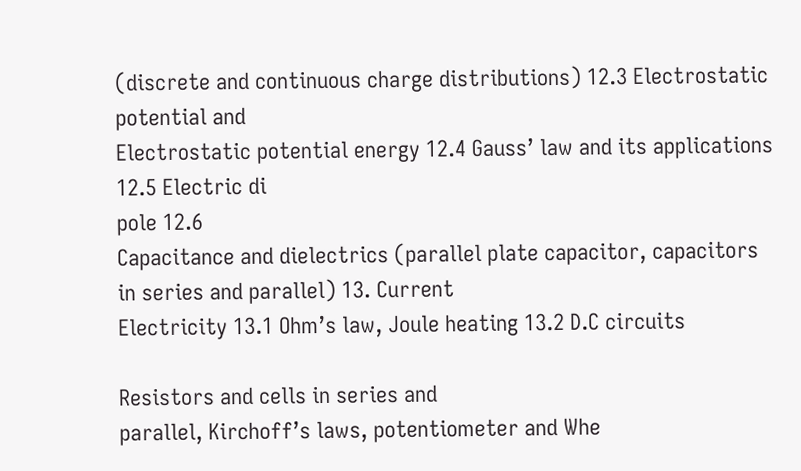(discrete and continuous charge distributions) 12.3 Electrostatic potential and
Electrostatic potential energy 12.4 Gauss’ law and its applications 12.5 Electric di
pole 12.6
Capacitance and dielectrics (parallel plate capacitor, capacitors in series and parallel) 13. Current
Electricity 13.1 Ohm’s law, Joule heating 13.2 D.C circuits

Resistors and cells in series and
parallel, Kirchoff’s laws, potentiometer and Whe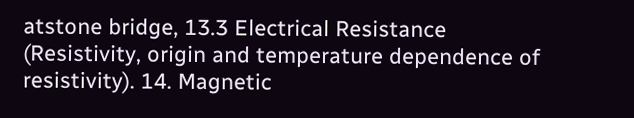atstone bridge, 13.3 Electrical Resistance
(Resistivity, origin and temperature dependence of resistivity). 14. Magnetic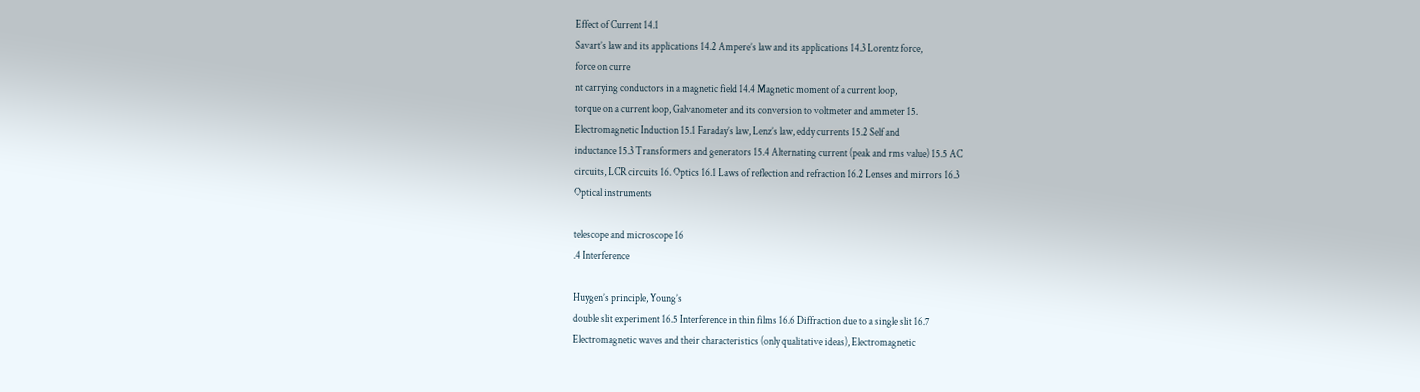Effect of Current 14.1
Savart’s law and its applications 14.2 Ampere’s law and its applications 14.3 Lorentz force,
force on curre
nt carrying conductors in a magnetic field 14.4 Magnetic moment of a current loop,
torque on a current loop, Galvanometer and its conversion to voltmeter and ammeter 15.
Electromagnetic Induction 15.1 Faraday’s law, Lenz’s law, eddy currents 15.2 Self and
inductance 15.3 Transformers and generators 15.4 Alternating current (peak and rms value) 15.5 AC
circuits, LCR circuits 16. Optics 16.1 Laws of reflection and refraction 16.2 Lenses and mirrors 16.3
Optical instruments

telescope and microscope 16
.4 Interference

Huygen’s principle, Young’s
double slit experiment 16.5 Interference in thin films 16.6 Diffraction due to a single slit 16.7
Electromagnetic waves and their characteristics (only qualitative ideas), Electromagnetic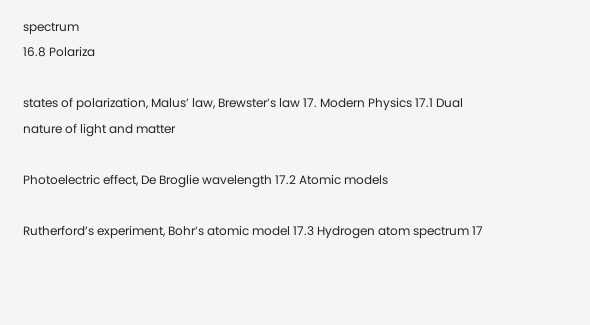spectrum
16.8 Polariza

states of polarization, Malus’ law, Brewster’s law 17. Modern Physics 17.1 Dual
nature of light and matter

Photoelectric effect, De Broglie wavelength 17.2 Atomic models

Rutherford’s experiment, Bohr’s atomic model 17.3 Hydrogen atom spectrum 17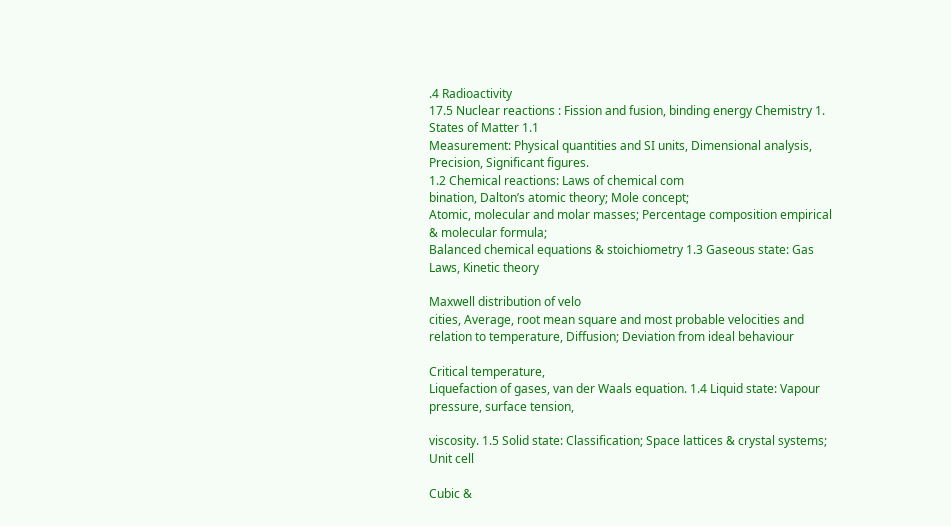.4 Radioactivity
17.5 Nuclear reactions : Fission and fusion, binding energy Chemistry 1. States of Matter 1.1
Measurement: Physical quantities and SI units, Dimensional analysis, Precision, Significant figures.
1.2 Chemical reactions: Laws of chemical com
bination, Dalton’s atomic theory; Mole concept;
Atomic, molecular and molar masses; Percentage composition empirical & molecular formula;
Balanced chemical equations & stoichiometry 1.3 Gaseous state: Gas Laws, Kinetic theory

Maxwell distribution of velo
cities, Average, root mean square and most probable velocities and
relation to temperature, Diffusion; Deviation from ideal behaviour

Critical temperature,
Liquefaction of gases, van der Waals equation. 1.4 Liquid state: Vapour pressure, surface tension,

viscosity. 1.5 Solid state: Classification; Space lattices & crystal systems; Unit cell

Cubic &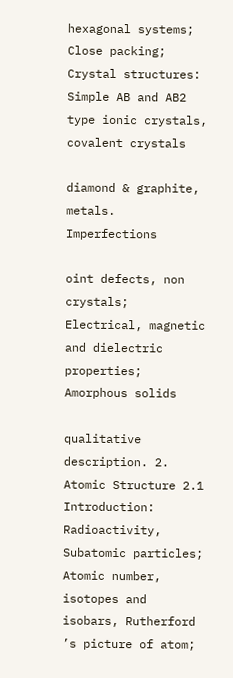hexagonal systems; Close packing; Crystal structures: Simple AB and AB2 type ionic crystals,
covalent crystals

diamond & graphite, metals. Imperfections

oint defects, non
crystals; Electrical, magnetic and dielectric properties; Amorphous solids

qualitative description. 2.
Atomic Structure 2.1 Introduction: Radioactivity, Subatomic particles; Atomic number, isotopes and
isobars, Rutherford
’s picture of atom;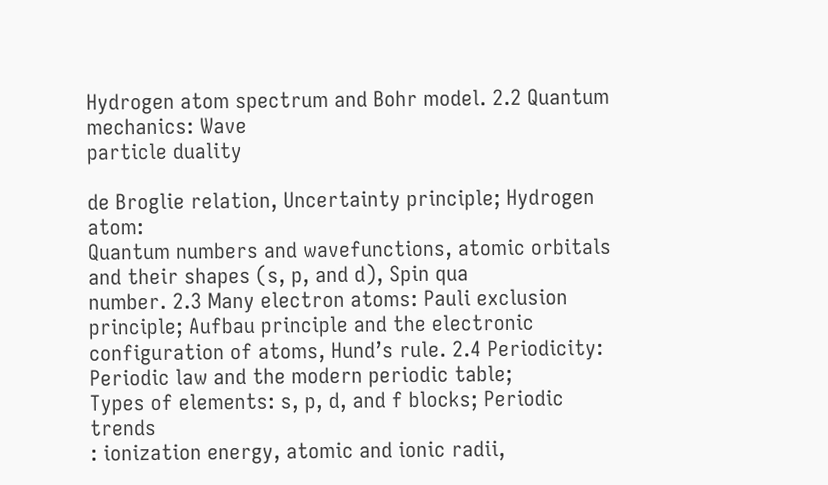Hydrogen atom spectrum and Bohr model. 2.2 Quantum
mechanics: Wave
particle duality

de Broglie relation, Uncertainty principle; Hydrogen atom:
Quantum numbers and wavefunctions, atomic orbitals and their shapes (s, p, and d), Spin qua
number. 2.3 Many electron atoms: Pauli exclusion principle; Aufbau principle and the electronic
configuration of atoms, Hund’s rule. 2.4 Periodicity: Periodic law and the modern periodic table;
Types of elements: s, p, d, and f blocks; Periodic trends
: ionization energy, atomic and ionic radii,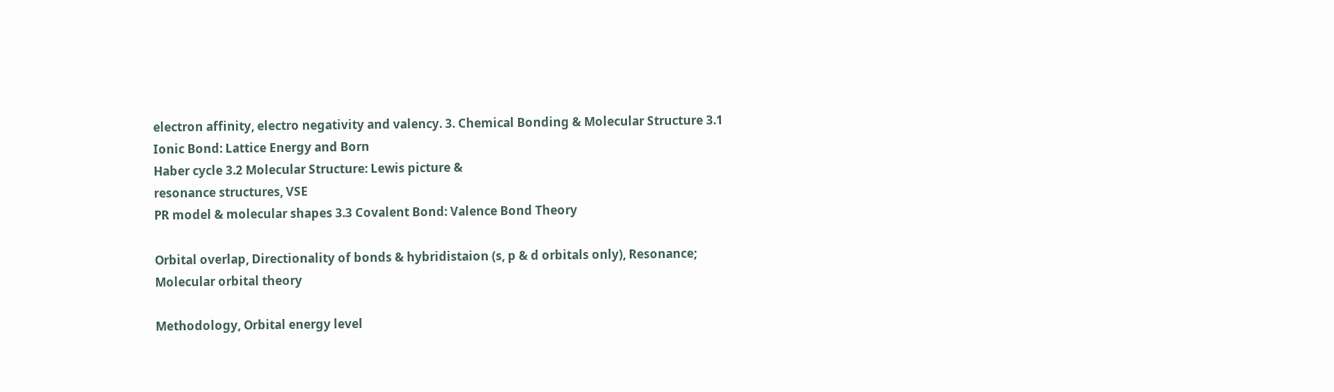electron affinity, electro negativity and valency. 3. Chemical Bonding & Molecular Structure 3.1
Ionic Bond: Lattice Energy and Born
Haber cycle 3.2 Molecular Structure: Lewis picture &
resonance structures, VSE
PR model & molecular shapes 3.3 Covalent Bond: Valence Bond Theory

Orbital overlap, Directionality of bonds & hybridistaion (s, p & d orbitals only), Resonance;
Molecular orbital theory

Methodology, Orbital energy level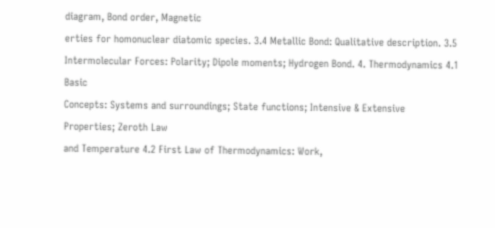diagram, Bond order, Magnetic
erties for homonuclear diatomic species. 3.4 Metallic Bond: Qualitative description. 3.5
Intermolecular Forces: Polarity; Dipole moments; Hydrogen Bond. 4. Thermodynamics 4.1 Basic
Concepts: Systems and surroundings; State functions; Intensive & Extensive
Properties; Zeroth Law
and Temperature 4.2 First Law of Thermodynamics: Work,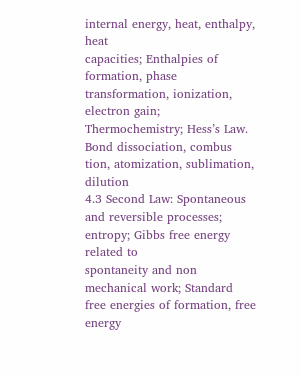internal energy, heat, enthalpy, heat
capacities; Enthalpies of formation, phase transformation, ionization, electron gain;
Thermochemistry; Hess’s Law. Bond dissociation, combus
tion, atomization, sublimation, dilution
4.3 Second Law: Spontaneous and reversible processes; entropy; Gibbs free energy related to
spontaneity and non
mechanical work; Standard free energies of formation, free energy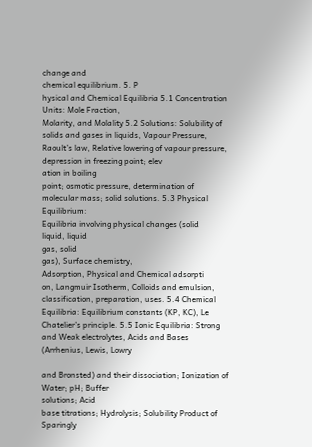change and
chemical equilibrium. 5. P
hysical and Chemical Equilibria 5.1 Concentration Units: Mole Fraction,
Molarity, and Molality 5.2 Solutions: Solubility of solids and gases in liquids, Vapour Pressure,
Raoult’s law, Relative lowering of vapour pressure, depression in freezing point; elev
ation in boiling
point; osmotic pressure, determination of molecular mass; solid solutions. 5.3 Physical Equilibrium:
Equilibria involving physical changes (solid
liquid, liquid
gas, solid
gas), Surface chemistry,
Adsorption, Physical and Chemical adsorpti
on, Langmuir Isotherm, Colloids and emulsion,
classification, preparation, uses. 5.4 Chemical Equilibria: Equilibrium constants (KP, KC), Le
Chatelier’s principle. 5.5 Ionic Equilibria: Strong and Weak electrolytes, Acids and Bases
(Arrhenius, Lewis, Lowry

and Bronsted) and their dissociation; Ionization of Water; pH; Buffer
solutions; Acid
base titrations; Hydrolysis; Solubility Product of Sparingly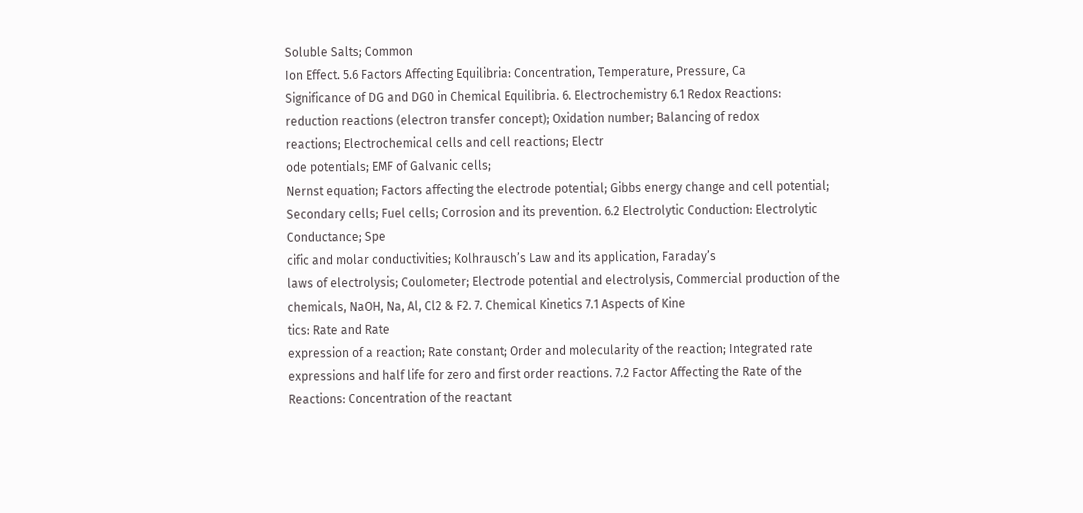Soluble Salts; Common
Ion Effect. 5.6 Factors Affecting Equilibria: Concentration, Temperature, Pressure, Ca
Significance of DG and DG0 in Chemical Equilibria. 6. Electrochemistry 6.1 Redox Reactions:
reduction reactions (electron transfer concept); Oxidation number; Balancing of redox
reactions; Electrochemical cells and cell reactions; Electr
ode potentials; EMF of Galvanic cells;
Nernst equation; Factors affecting the electrode potential; Gibbs energy change and cell potential;
Secondary cells; Fuel cells; Corrosion and its prevention. 6.2 Electrolytic Conduction: Electrolytic
Conductance; Spe
cific and molar conductivities; Kolhrausch’s Law and its application, Faraday’s
laws of electrolysis; Coulometer; Electrode potential and electrolysis, Commercial production of the
chemicals, NaOH, Na, Al, Cl2 & F2. 7. Chemical Kinetics 7.1 Aspects of Kine
tics: Rate and Rate
expression of a reaction; Rate constant; Order and molecularity of the reaction; Integrated rate
expressions and half life for zero and first order reactions. 7.2 Factor Affecting the Rate of the
Reactions: Concentration of the reactant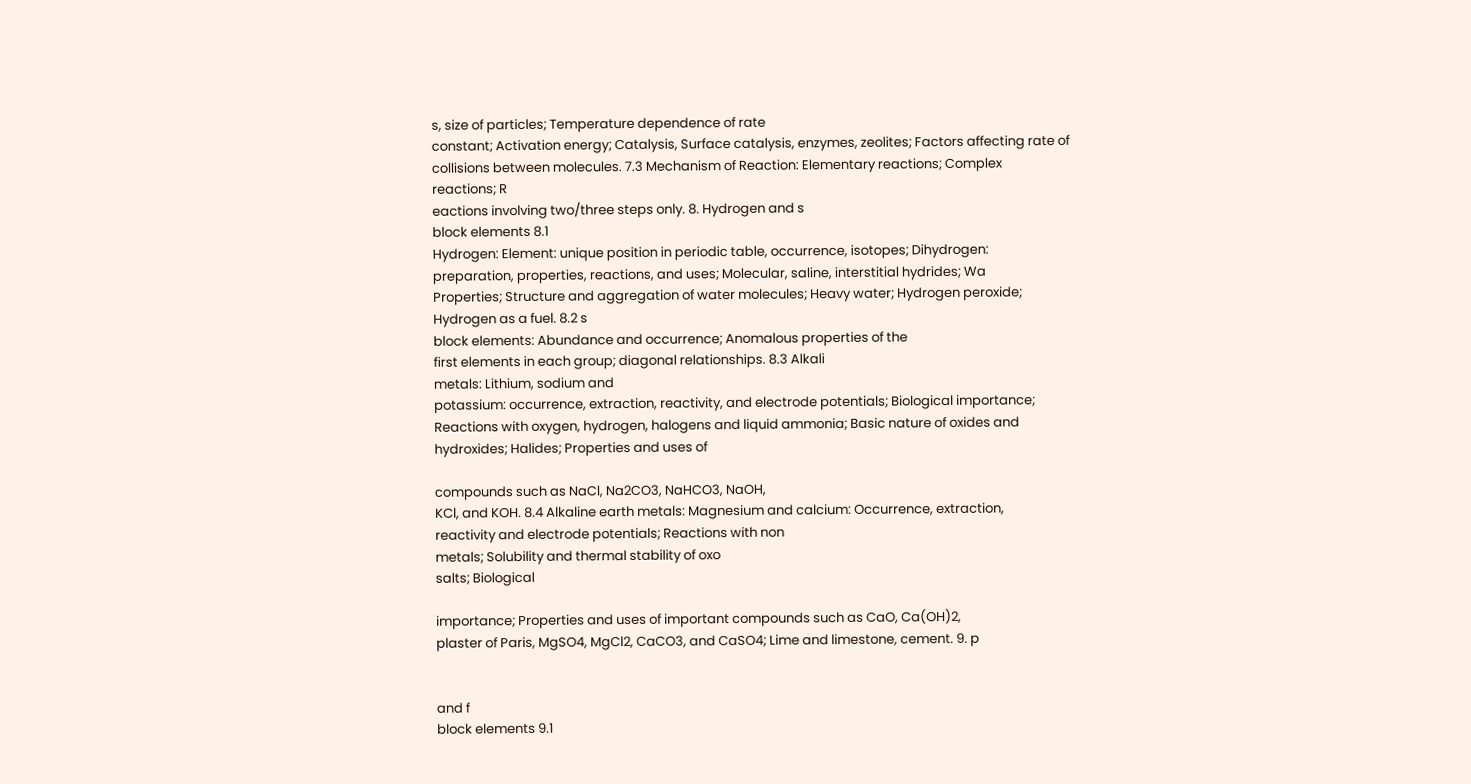s, size of particles; Temperature dependence of rate
constant; Activation energy; Catalysis, Surface catalysis, enzymes, zeolites; Factors affecting rate of
collisions between molecules. 7.3 Mechanism of Reaction: Elementary reactions; Complex
reactions; R
eactions involving two/three steps only. 8. Hydrogen and s
block elements 8.1
Hydrogen: Element: unique position in periodic table, occurrence, isotopes; Dihydrogen:
preparation, properties, reactions, and uses; Molecular, saline, interstitial hydrides; Wa
Properties; Structure and aggregation of water molecules; Heavy water; Hydrogen peroxide;
Hydrogen as a fuel. 8.2 s
block elements: Abundance and occurrence; Anomalous properties of the
first elements in each group; diagonal relationships. 8.3 Alkali
metals: Lithium, sodium and
potassium: occurrence, extraction, reactivity, and electrode potentials; Biological importance;
Reactions with oxygen, hydrogen, halogens and liquid ammonia; Basic nature of oxides and
hydroxides; Halides; Properties and uses of

compounds such as NaCl, Na2CO3, NaHCO3, NaOH,
KCl, and KOH. 8.4 Alkaline earth metals: Magnesium and calcium: Occurrence, extraction,
reactivity and electrode potentials; Reactions with non
metals; Solubility and thermal stability of oxo
salts; Biological

importance; Properties and uses of important compounds such as CaO, Ca(OH)2,
plaster of Paris, MgSO4, MgCl2, CaCO3, and CaSO4; Lime and limestone, cement. 9. p


and f
block elements 9.1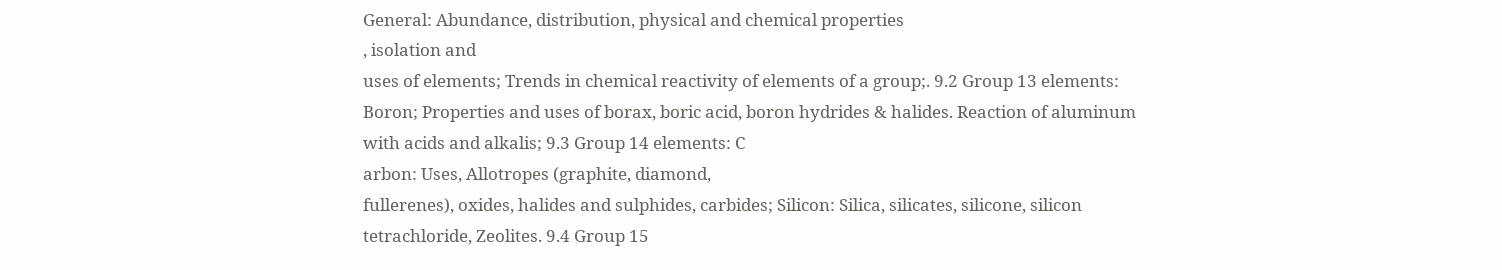General: Abundance, distribution, physical and chemical properties
, isolation and
uses of elements; Trends in chemical reactivity of elements of a group;. 9.2 Group 13 elements:
Boron; Properties and uses of borax, boric acid, boron hydrides & halides. Reaction of aluminum
with acids and alkalis; 9.3 Group 14 elements: C
arbon: Uses, Allotropes (graphite, diamond,
fullerenes), oxides, halides and sulphides, carbides; Silicon: Silica, silicates, silicone, silicon
tetrachloride, Zeolites. 9.4 Group 15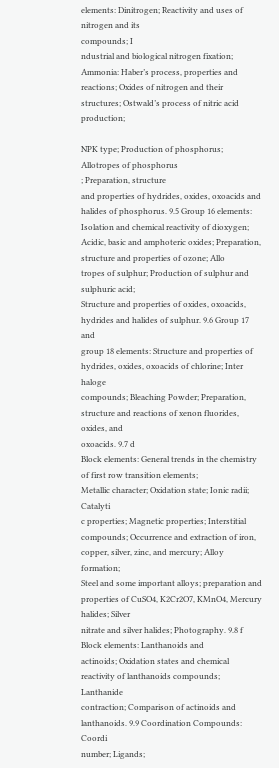elements: Dinitrogen; Reactivity and uses of nitrogen and its
compounds; I
ndustrial and biological nitrogen fixation; Ammonia: Haber’s process, properties and
reactions; Oxides of nitrogen and their structures; Ostwald’s process of nitric acid production;

NPK type; Production of phosphorus; Allotropes of phosphorus
; Preparation, structure
and properties of hydrides, oxides, oxoacids and halides of phosphorus. 9.5 Group 16 elements:
Isolation and chemical reactivity of dioxygen; Acidic, basic and amphoteric oxides; Preparation,
structure and properties of ozone; Allo
tropes of sulphur; Production of sulphur and sulphuric acid;
Structure and properties of oxides, oxoacids, hydrides and halides of sulphur. 9.6 Group 17 and
group 18 elements: Structure and properties of hydrides, oxides, oxoacids of chlorine; Inter haloge
compounds; Bleaching Powder; Preparation, structure and reactions of xenon fluorides, oxides, and
oxoacids. 9.7 d
Block elements: General trends in the chemistry of first row transition elements;
Metallic character; Oxidation state; Ionic radii; Catalyti
c properties; Magnetic properties; Interstitial
compounds; Occurrence and extraction of iron, copper, silver, zinc, and mercury; Alloy formation;
Steel and some important alloys; preparation and properties of CuSO4, K2Cr2O7, KMnO4, Mercury
halides; Silver
nitrate and silver halides; Photography. 9.8 f
Block elements: Lanthanoids and
actinoids; Oxidation states and chemical reactivity of lanthanoids compounds; Lanthanide
contraction; Comparison of actinoids and lanthanoids. 9.9 Coordination Compounds: Coordi
number; Ligands;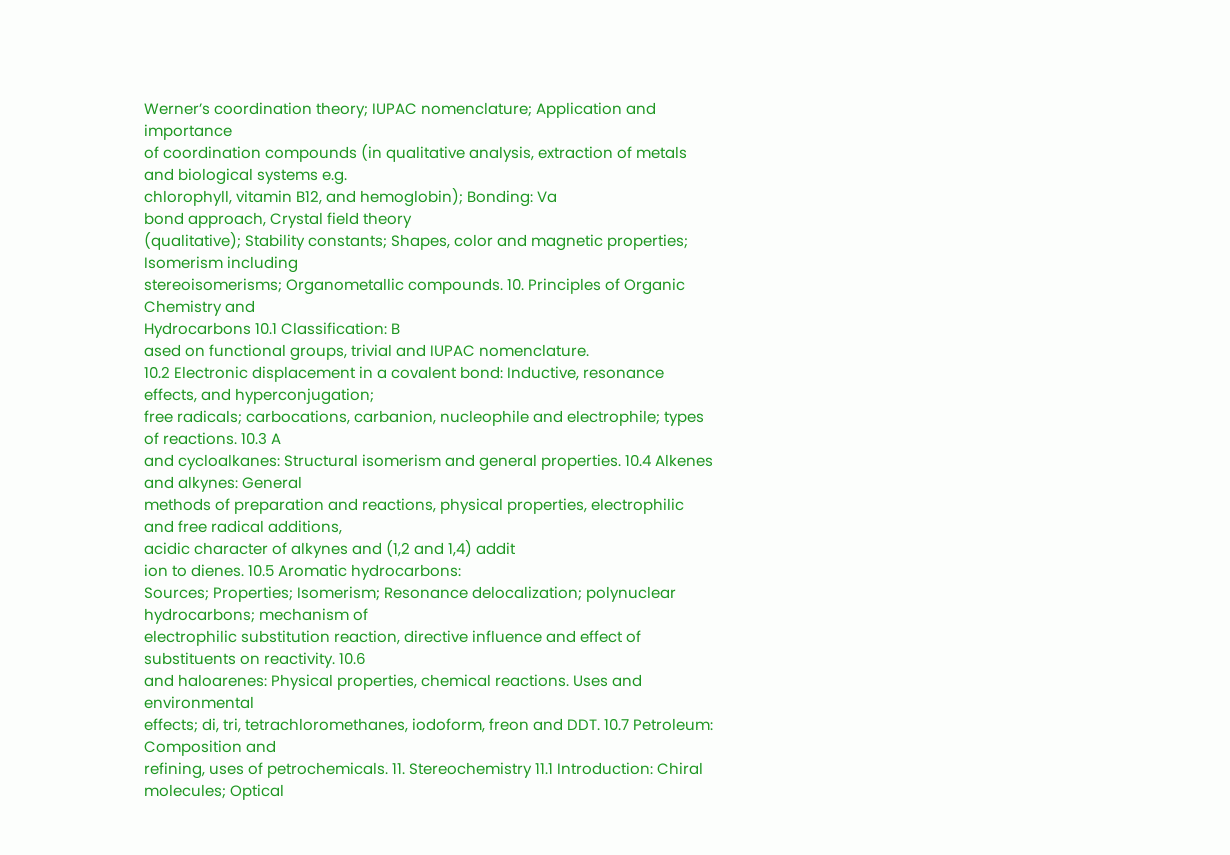Werner’s coordination theory; IUPAC nomenclature; Application and importance
of coordination compounds (in qualitative analysis, extraction of metals and biological systems e.g.
chlorophyll, vitamin B12, and hemoglobin); Bonding: Va
bond approach, Crystal field theory
(qualitative); Stability constants; Shapes, color and magnetic properties; Isomerism including
stereoisomerisms; Organometallic compounds. 10. Principles of Organic Chemistry and
Hydrocarbons 10.1 Classification: B
ased on functional groups, trivial and IUPAC nomenclature.
10.2 Electronic displacement in a covalent bond: Inductive, resonance effects, and hyperconjugation;
free radicals; carbocations, carbanion, nucleophile and electrophile; types of reactions. 10.3 A
and cycloalkanes: Structural isomerism and general properties. 10.4 Alkenes and alkynes: General
methods of preparation and reactions, physical properties, electrophilic and free radical additions,
acidic character of alkynes and (1,2 and 1,4) addit
ion to dienes. 10.5 Aromatic hydrocarbons:
Sources; Properties; Isomerism; Resonance delocalization; polynuclear hydrocarbons; mechanism of
electrophilic substitution reaction, directive influence and effect of substituents on reactivity. 10.6
and haloarenes: Physical properties, chemical reactions. Uses and environmental
effects; di, tri, tetrachloromethanes, iodoform, freon and DDT. 10.7 Petroleum: Composition and
refining, uses of petrochemicals. 11. Stereochemistry 11.1 Introduction: Chiral
molecules; Optical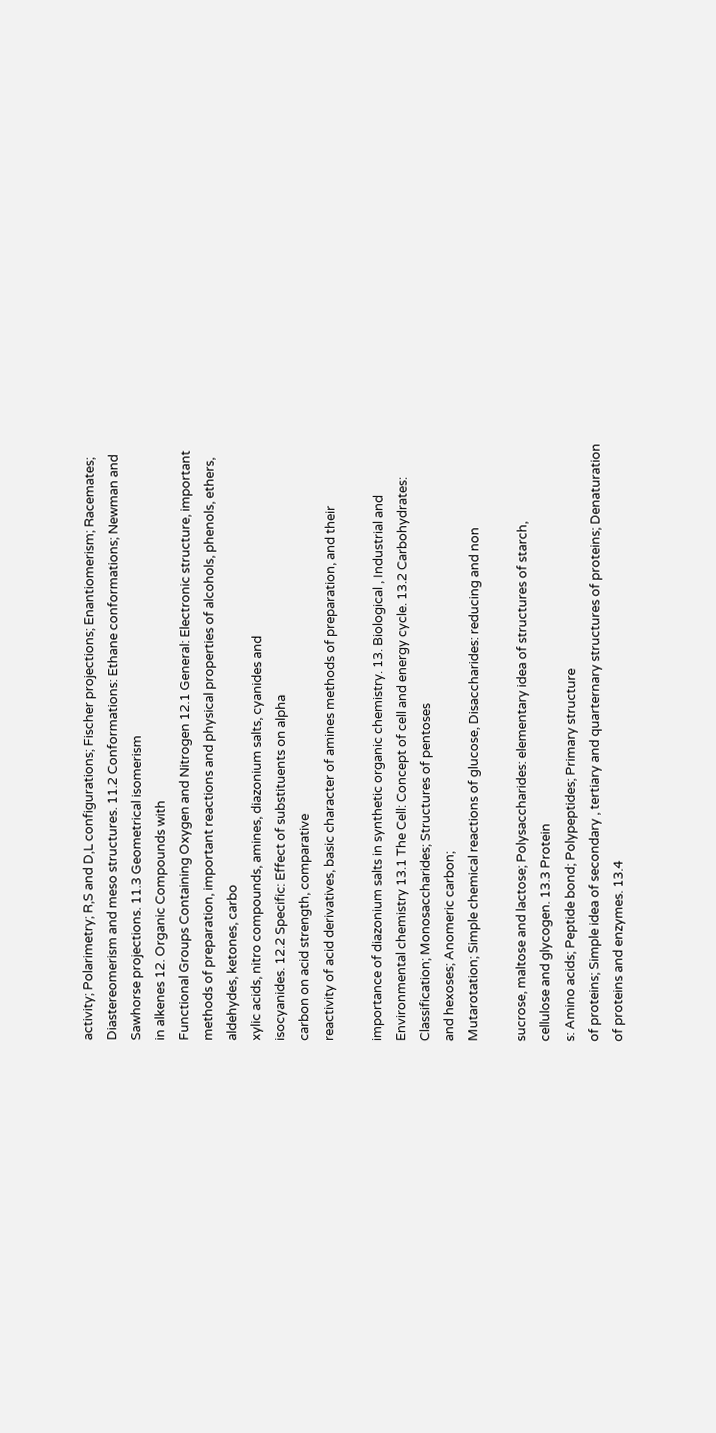activity; Polarimetry; R,S and D,L configurations; Fischer projections; Enantiomerism; Racemates;
Diastereomerism and meso structures. 11.2 Conformations: Ethane conformations; Newman and
Sawhorse projections. 11.3 Geometrical isomerism
in alkenes 12. Organic Compounds with
Functional Groups Containing Oxygen and Nitrogen 12.1 General: Electronic structure, important
methods of preparation, important reactions and physical properties of alcohols, phenols, ethers,
aldehydes, ketones, carbo
xylic acids, nitro compounds, amines, diazonium salts, cyanides and
isocyanides. 12.2 Specific: Effect of substituents on alpha
carbon on acid strength, comparative
reactivity of acid derivatives, basic character of amines methods of preparation, and their

importance of diazonium salts in synthetic organic chemistry. 13. Biological , Industrial and
Environmental chemistry 13.1 The Cell: Concept of cell and energy cycle. 13.2 Carbohydrates:
Classification; Monosaccharides; Structures of pentoses
and hexoses; Anomeric carbon;
Mutarotation; Simple chemical reactions of glucose, Disaccharides: reducing and non

sucrose, maltose and lactose; Polysaccharides: elementary idea of structures of starch,
cellulose and glycogen. 13.3 Protein
s: Amino acids; Peptide bond; Polypeptides; Primary structure
of proteins; Simple idea of secondary , tertiary and quarternary structures of proteins; Denaturation
of proteins and enzymes. 13.4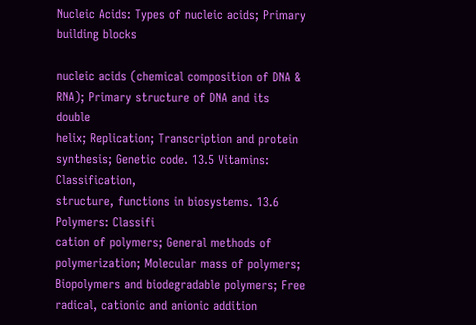Nucleic Acids: Types of nucleic acids; Primary building blocks

nucleic acids (chemical composition of DNA & RNA); Primary structure of DNA and its double
helix; Replication; Transcription and protein synthesis; Genetic code. 13.5 Vitamins: Classification,
structure, functions in biosystems. 13.6 Polymers: Classifi
cation of polymers; General methods of
polymerization; Molecular mass of polymers; Biopolymers and biodegradable polymers; Free
radical, cationic and anionic addition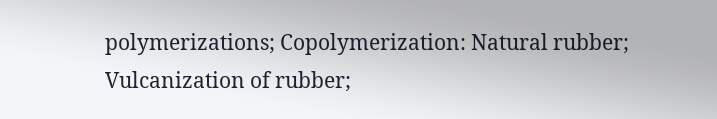polymerizations; Copolymerization: Natural rubber;
Vulcanization of rubber;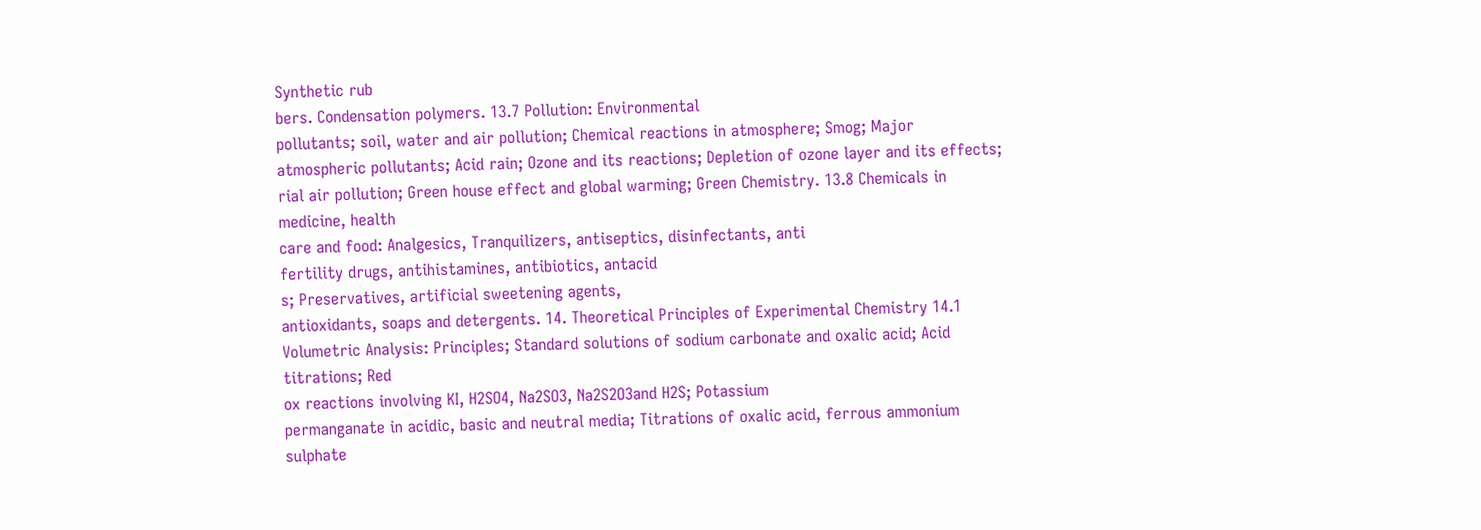Synthetic rub
bers. Condensation polymers. 13.7 Pollution: Environmental
pollutants; soil, water and air pollution; Chemical reactions in atmosphere; Smog; Major
atmospheric pollutants; Acid rain; Ozone and its reactions; Depletion of ozone layer and its effects;
rial air pollution; Green house effect and global warming; Green Chemistry. 13.8 Chemicals in
medicine, health
care and food: Analgesics, Tranquilizers, antiseptics, disinfectants, anti
fertility drugs, antihistamines, antibiotics, antacid
s; Preservatives, artificial sweetening agents,
antioxidants, soaps and detergents. 14. Theoretical Principles of Experimental Chemistry 14.1
Volumetric Analysis: Principles; Standard solutions of sodium carbonate and oxalic acid; Acid
titrations; Red
ox reactions involving KI, H2SO4, Na2SO3, Na2S2O3and H2S; Potassium
permanganate in acidic, basic and neutral media; Titrations of oxalic acid, ferrous ammonium
sulphate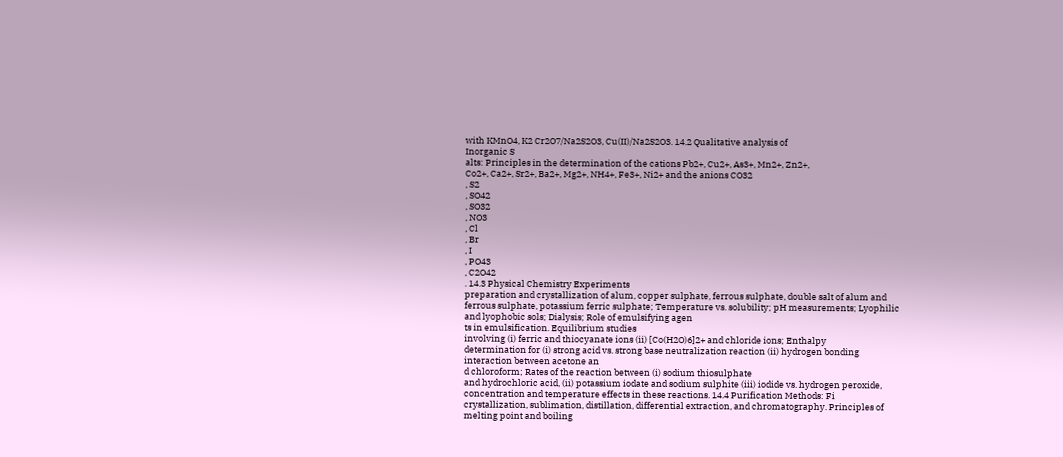with KMnO4, K2 Cr2O7/Na2S2O3, Cu(II)/Na2S2O3. 14.2 Qualitative analysis of
Inorganic S
alts: Principles in the determination of the cations Pb2+, Cu2+, As3+, Mn2+, Zn2+,
Co2+, Ca2+, Sr2+, Ba2+, Mg2+, NH4+, Fe3+, Ni2+ and the anions CO32
, S2
, SO42
, SO32
, NO3
, Cl
, Br
, I
, PO43
, C2O42
. 14.3 Physical Chemistry Experiments
preparation and crystallization of alum, copper sulphate, ferrous sulphate, double salt of alum and
ferrous sulphate, potassium ferric sulphate; Temperature vs. solubility; pH measurements; Lyophilic
and lyophobic sols; Dialysis; Role of emulsifying agen
ts in emulsification. Equilibrium studies
involving (i) ferric and thiocyanate ions (ii) [Co(H2O)6]2+ and chloride ions; Enthalpy
determination for (i) strong acid vs. strong base neutralization reaction (ii) hydrogen bonding
interaction between acetone an
d chloroform; Rates of the reaction between (i) sodium thiosulphate
and hydrochloric acid, (ii) potassium iodate and sodium sulphite (iii) iodide vs. hydrogen peroxide,
concentration and temperature effects in these reactions. 14.4 Purification Methods: Fi
crystallization, sublimation, distillation, differential extraction, and chromatography. Principles of
melting point and boiling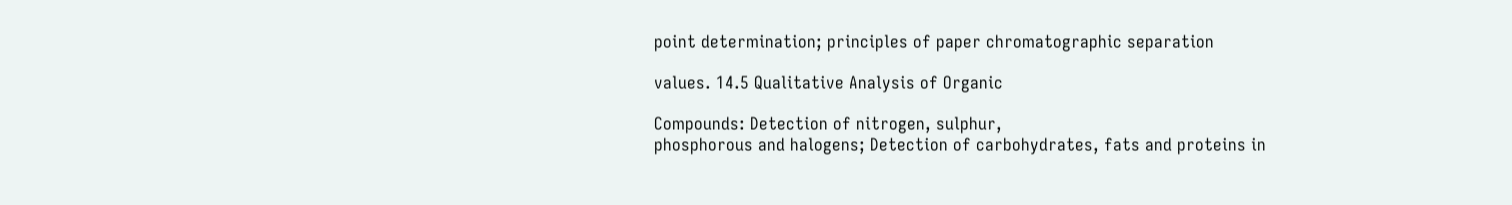point determination; principles of paper chromatographic separation

values. 14.5 Qualitative Analysis of Organic

Compounds: Detection of nitrogen, sulphur,
phosphorous and halogens; Detection of carbohydrates, fats and proteins in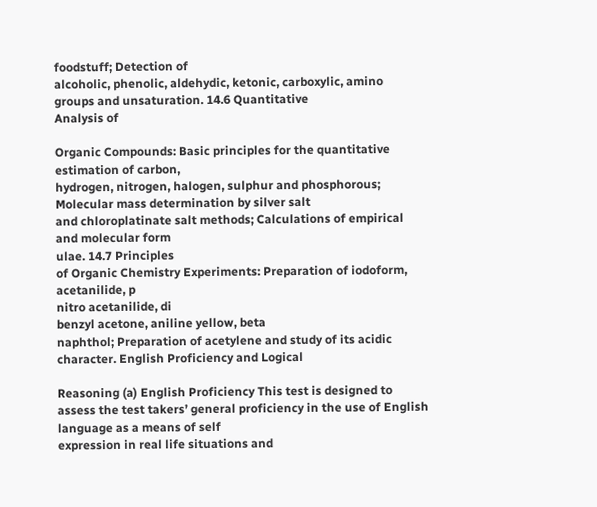foodstuff; Detection of
alcoholic, phenolic, aldehydic, ketonic, carboxylic, amino groups and unsaturation. 14.6 Quantitative
Analysis of

Organic Compounds: Basic principles for the quantitative estimation of carbon,
hydrogen, nitrogen, halogen, sulphur and phosphorous; Molecular mass determination by silver salt
and chloroplatinate salt methods; Calculations of empirical and molecular form
ulae. 14.7 Principles
of Organic Chemistry Experiments: Preparation of iodoform, acetanilide, p
nitro acetanilide, di
benzyl acetone, aniline yellow, beta
naphthol; Preparation of acetylene and study of its acidic
character. English Proficiency and Logical

Reasoning (a) English Proficiency This test is designed to
assess the test takers’ general proficiency in the use of English language as a means of self
expression in real life situations and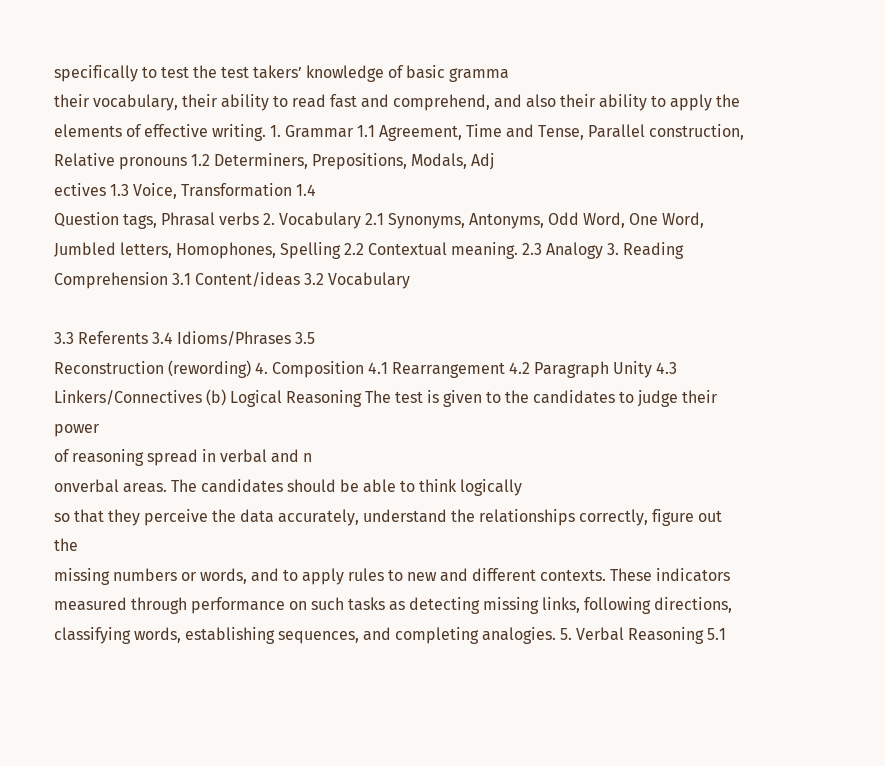specifically to test the test takers’ knowledge of basic gramma
their vocabulary, their ability to read fast and comprehend, and also their ability to apply the
elements of effective writing. 1. Grammar 1.1 Agreement, Time and Tense, Parallel construction,
Relative pronouns 1.2 Determiners, Prepositions, Modals, Adj
ectives 1.3 Voice, Transformation 1.4
Question tags, Phrasal verbs 2. Vocabulary 2.1 Synonyms, Antonyms, Odd Word, One Word,
Jumbled letters, Homophones, Spelling 2.2 Contextual meaning. 2.3 Analogy 3. Reading
Comprehension 3.1 Content/ideas 3.2 Vocabulary

3.3 Referents 3.4 Idioms/Phrases 3.5
Reconstruction (rewording) 4. Composition 4.1 Rearrangement 4.2 Paragraph Unity 4.3
Linkers/Connectives (b) Logical Reasoning The test is given to the candidates to judge their power
of reasoning spread in verbal and n
onverbal areas. The candidates should be able to think logically
so that they perceive the data accurately, understand the relationships correctly, figure out the
missing numbers or words, and to apply rules to new and different contexts. These indicators
measured through performance on such tasks as detecting missing links, following directions,
classifying words, establishing sequences, and completing analogies. 5. Verbal Reasoning 5.1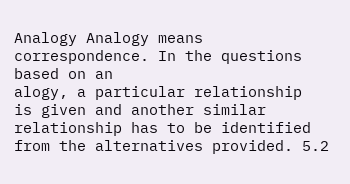Analogy Analogy means correspondence. In the questions based on an
alogy, a particular relationship
is given and another similar relationship has to be identified from the alternatives provided. 5.2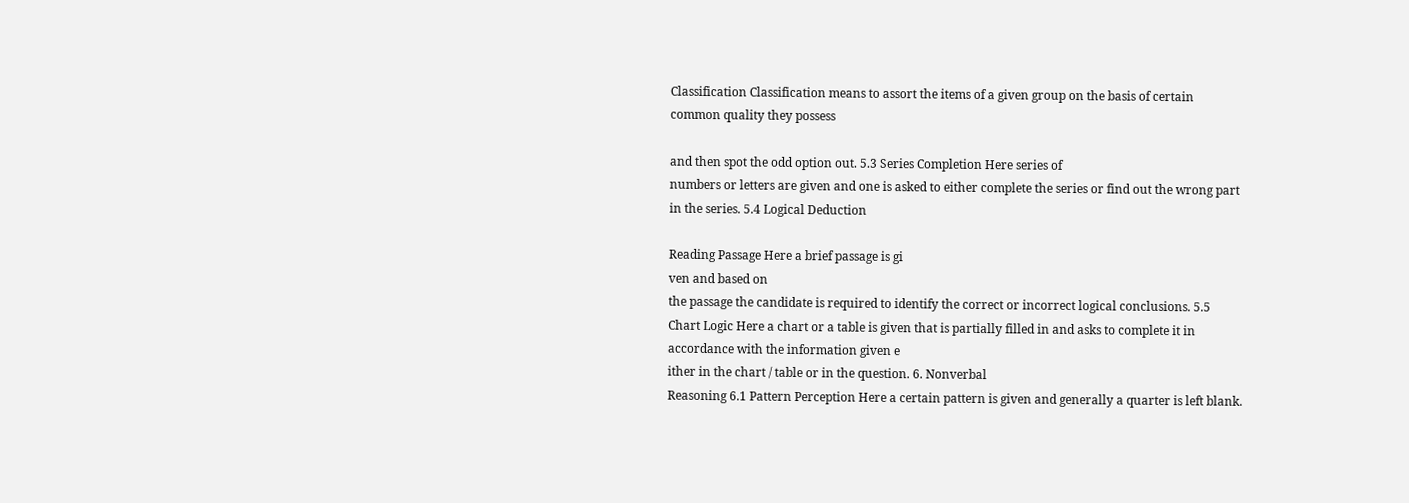Classification Classification means to assort the items of a given group on the basis of certain
common quality they possess

and then spot the odd option out. 5.3 Series Completion Here series of
numbers or letters are given and one is asked to either complete the series or find out the wrong part
in the series. 5.4 Logical Deduction

Reading Passage Here a brief passage is gi
ven and based on
the passage the candidate is required to identify the correct or incorrect logical conclusions. 5.5
Chart Logic Here a chart or a table is given that is partially filled in and asks to complete it in
accordance with the information given e
ither in the chart / table or in the question. 6. Nonverbal
Reasoning 6.1 Pattern Perception Here a certain pattern is given and generally a quarter is left blank.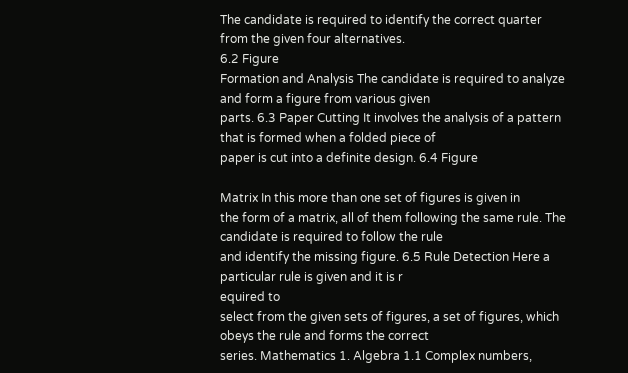The candidate is required to identify the correct quarter from the given four alternatives.
6.2 Figure
Formation and Analysis The candidate is required to analyze and form a figure from various given
parts. 6.3 Paper Cutting It involves the analysis of a pattern that is formed when a folded piece of
paper is cut into a definite design. 6.4 Figure

Matrix In this more than one set of figures is given in
the form of a matrix, all of them following the same rule. The candidate is required to follow the rule
and identify the missing figure. 6.5 Rule Detection Here a particular rule is given and it is r
equired to
select from the given sets of figures, a set of figures, which obeys the rule and forms the correct
series. Mathematics 1. Algebra 1.1 Complex numbers,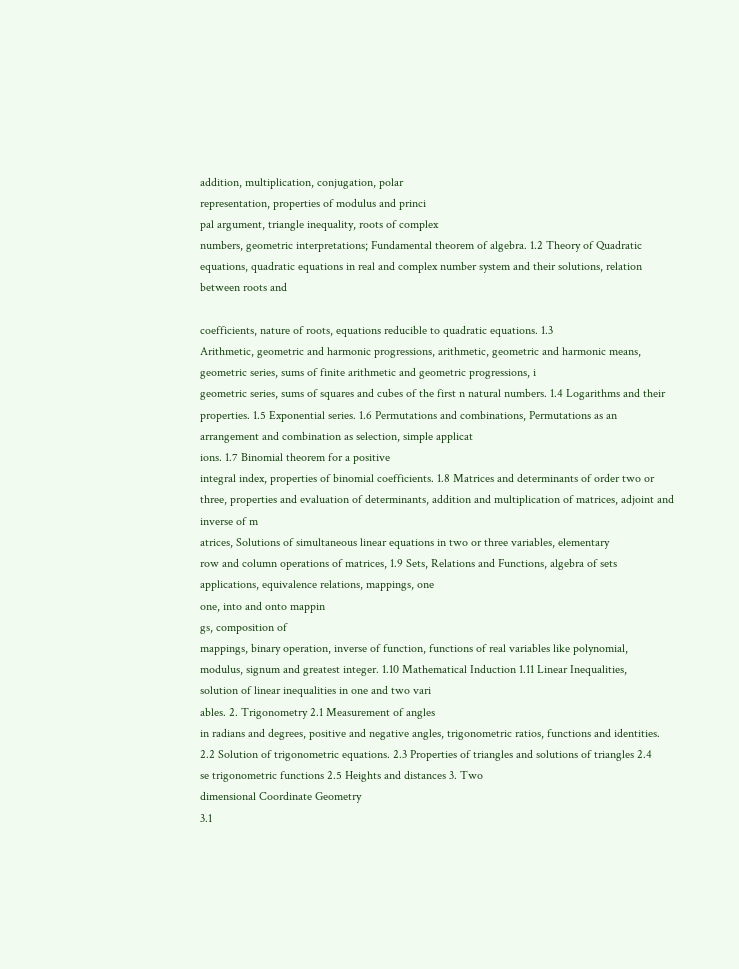addition, multiplication, conjugation, polar
representation, properties of modulus and princi
pal argument, triangle inequality, roots of complex
numbers, geometric interpretations; Fundamental theorem of algebra. 1.2 Theory of Quadratic
equations, quadratic equations in real and complex number system and their solutions, relation
between roots and

coefficients, nature of roots, equations reducible to quadratic equations. 1.3
Arithmetic, geometric and harmonic progressions, arithmetic, geometric and harmonic means,
geometric series, sums of finite arithmetic and geometric progressions, i
geometric series, sums of squares and cubes of the first n natural numbers. 1.4 Logarithms and their
properties. 1.5 Exponential series. 1.6 Permutations and combinations, Permutations as an
arrangement and combination as selection, simple applicat
ions. 1.7 Binomial theorem for a positive
integral index, properties of binomial coefficients. 1.8 Matrices and determinants of order two or
three, properties and evaluation of determinants, addition and multiplication of matrices, adjoint and
inverse of m
atrices, Solutions of simultaneous linear equations in two or three variables, elementary
row and column operations of matrices, 1.9 Sets, Relations and Functions, algebra of sets
applications, equivalence relations, mappings, one
one, into and onto mappin
gs, composition of
mappings, binary operation, inverse of function, functions of real variables like polynomial,
modulus, signum and greatest integer. 1.10 Mathematical Induction 1.11 Linear Inequalities,
solution of linear inequalities in one and two vari
ables. 2. Trigonometry 2.1 Measurement of angles
in radians and degrees, positive and negative angles, trigonometric ratios, functions and identities.
2.2 Solution of trigonometric equations. 2.3 Properties of triangles and solutions of triangles 2.4
se trigonometric functions 2.5 Heights and distances 3. Two
dimensional Coordinate Geometry
3.1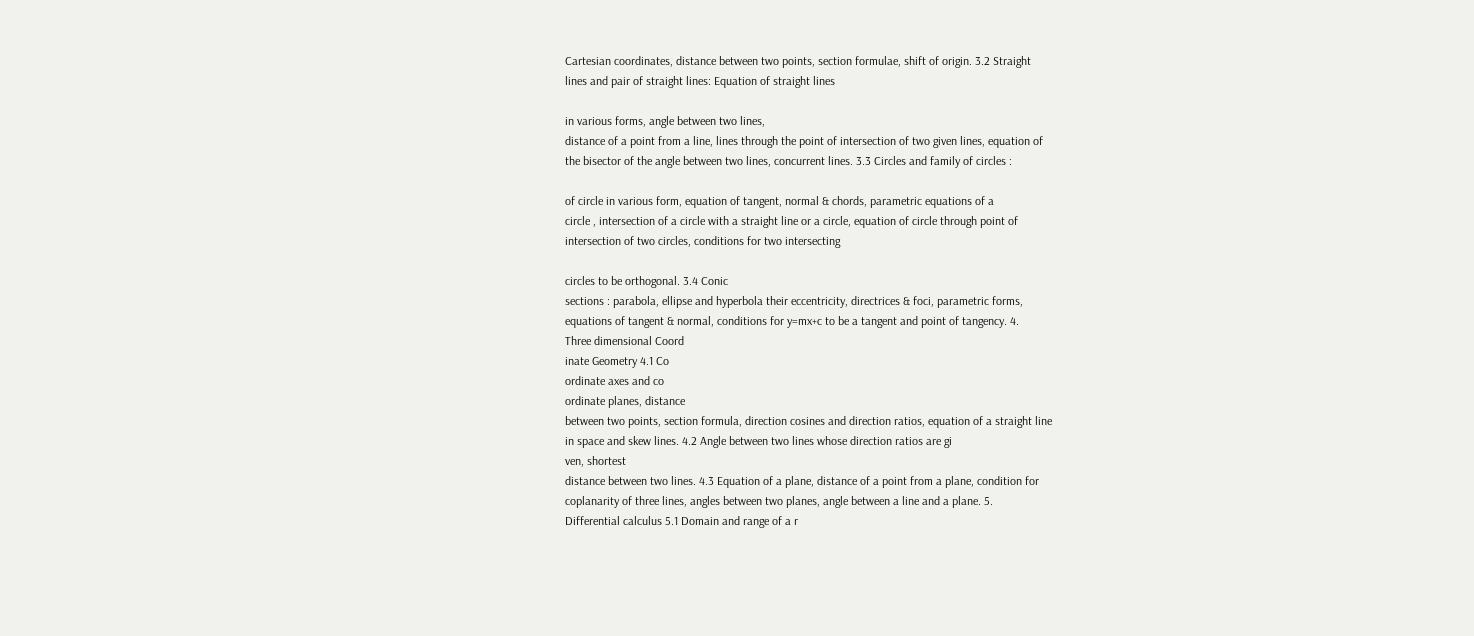Cartesian coordinates, distance between two points, section formulae, shift of origin. 3.2 Straight
lines and pair of straight lines: Equation of straight lines

in various forms, angle between two lines,
distance of a point from a line, lines through the point of intersection of two given lines, equation of
the bisector of the angle between two lines, concurrent lines. 3.3 Circles and family of circles :

of circle in various form, equation of tangent, normal & chords, parametric equations of a
circle , intersection of a circle with a straight line or a circle, equation of circle through point of
intersection of two circles, conditions for two intersecting

circles to be orthogonal. 3.4 Conic
sections : parabola, ellipse and hyperbola their eccentricity, directrices & foci, parametric forms,
equations of tangent & normal, conditions for y=mx+c to be a tangent and point of tangency. 4.
Three dimensional Coord
inate Geometry 4.1 Co
ordinate axes and co
ordinate planes, distance
between two points, section formula, direction cosines and direction ratios, equation of a straight line
in space and skew lines. 4.2 Angle between two lines whose direction ratios are gi
ven, shortest
distance between two lines. 4.3 Equation of a plane, distance of a point from a plane, condition for
coplanarity of three lines, angles between two planes, angle between a line and a plane. 5.
Differential calculus 5.1 Domain and range of a r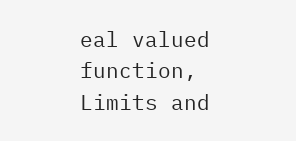eal valued function, Limits and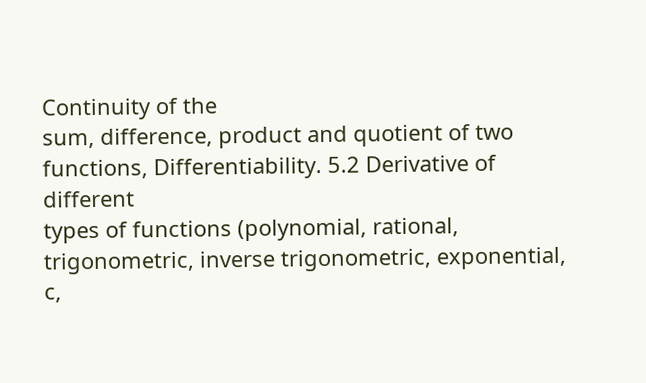Continuity of the
sum, difference, product and quotient of two functions, Differentiability. 5.2 Derivative of different
types of functions (polynomial, rational, trigonometric, inverse trigonometric, exponential,
c,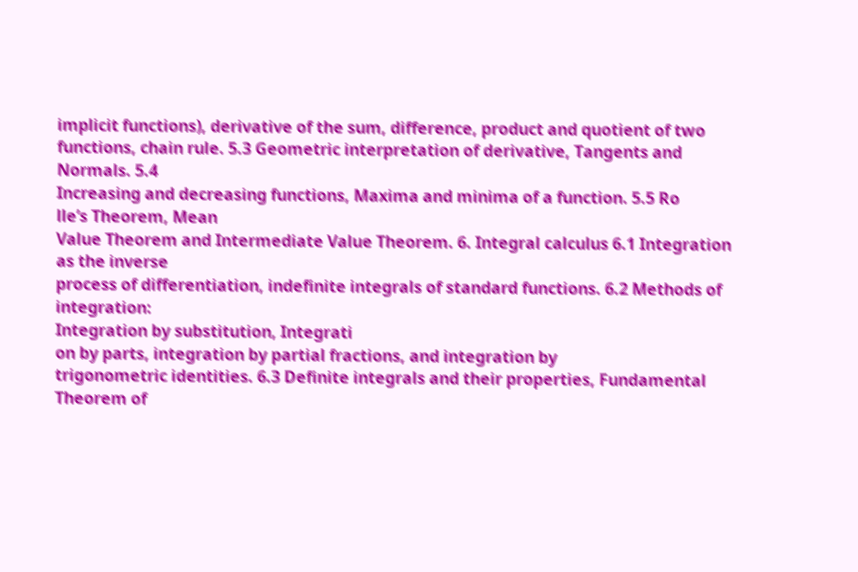implicit functions), derivative of the sum, difference, product and quotient of two
functions, chain rule. 5.3 Geometric interpretation of derivative, Tangents and Normals. 5.4
Increasing and decreasing functions, Maxima and minima of a function. 5.5 Ro
lle’s Theorem, Mean
Value Theorem and Intermediate Value Theorem. 6. Integral calculus 6.1 Integration as the inverse
process of differentiation, indefinite integrals of standard functions. 6.2 Methods of integration:
Integration by substitution, Integrati
on by parts, integration by partial fractions, and integration by
trigonometric identities. 6.3 Definite integrals and their properties, Fundamental Theorem of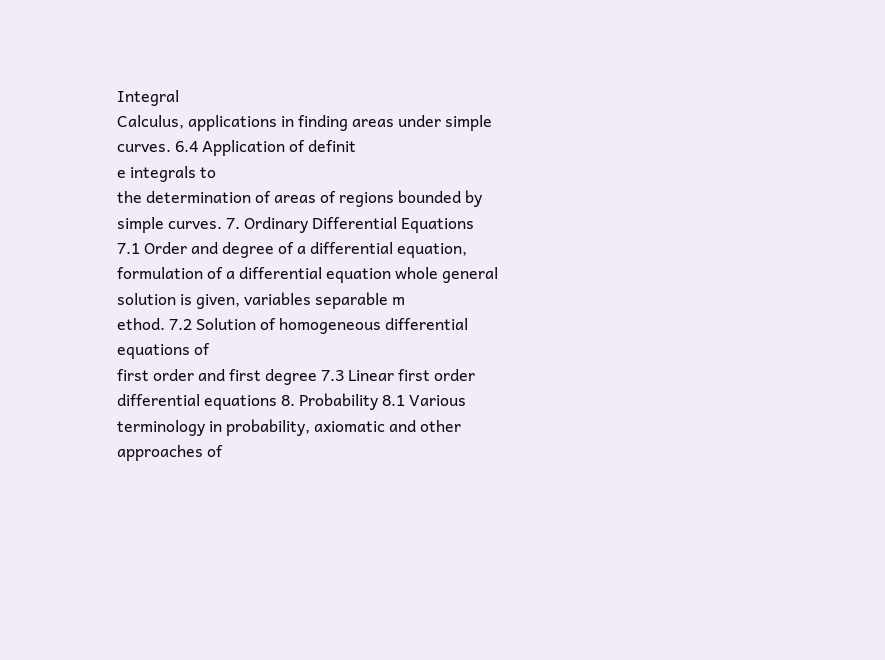Integral
Calculus, applications in finding areas under simple curves. 6.4 Application of definit
e integrals to
the determination of areas of regions bounded by simple curves. 7. Ordinary Differential Equations
7.1 Order and degree of a differential equation, formulation of a differential equation whole general
solution is given, variables separable m
ethod. 7.2 Solution of homogeneous differential equations of
first order and first degree 7.3 Linear first order differential equations 8. Probability 8.1 Various
terminology in probability, axiomatic and other approaches of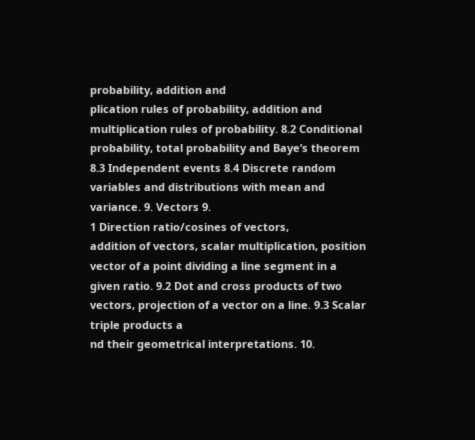probability, addition and
plication rules of probability, addition and multiplication rules of probability. 8.2 Conditional
probability, total probability and Baye’s theorem 8.3 Independent events 8.4 Discrete random
variables and distributions with mean and variance. 9. Vectors 9.
1 Direction ratio/cosines of vectors,
addition of vectors, scalar multiplication, position vector of a point dividing a line segment in a
given ratio. 9.2 Dot and cross products of two vectors, projection of a vector on a line. 9.3 Scalar
triple products a
nd their geometrical interpretations. 10.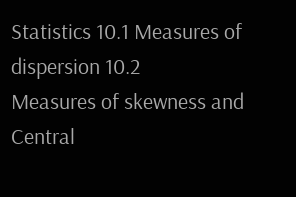Statistics 10.1 Measures of dispersion 10.2
Measures of skewness and Central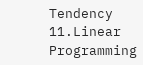Tendency 11.Linear Programming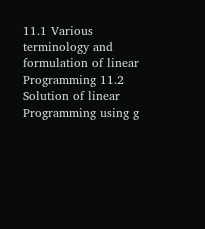11.1 Various terminology and
formulation of linear Programming 11.2 Solution of linear Programming using g